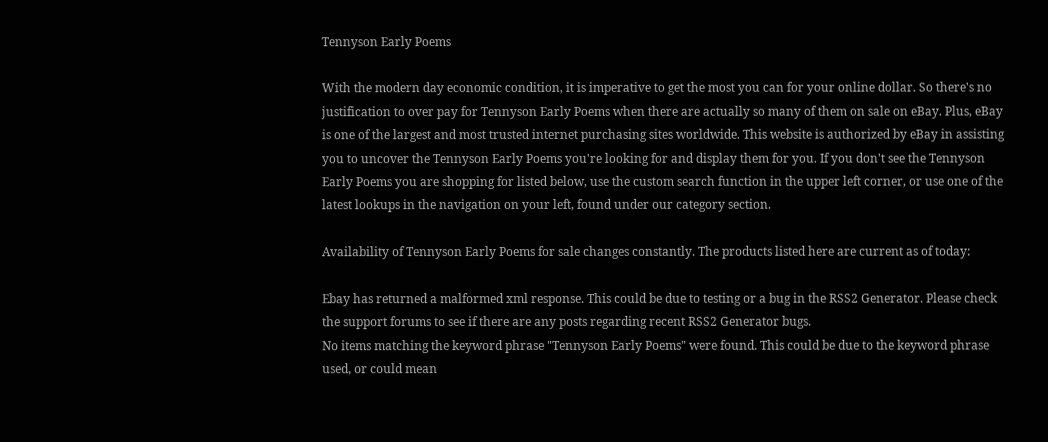Tennyson Early Poems

With the modern day economic condition, it is imperative to get the most you can for your online dollar. So there's no justification to over pay for Tennyson Early Poems when there are actually so many of them on sale on eBay. Plus, eBay is one of the largest and most trusted internet purchasing sites worldwide. This website is authorized by eBay in assisting you to uncover the Tennyson Early Poems you're looking for and display them for you. If you don't see the Tennyson Early Poems you are shopping for listed below, use the custom search function in the upper left corner, or use one of the latest lookups in the navigation on your left, found under our category section.

Availability of Tennyson Early Poems for sale changes constantly. The products listed here are current as of today:

Ebay has returned a malformed xml response. This could be due to testing or a bug in the RSS2 Generator. Please check the support forums to see if there are any posts regarding recent RSS2 Generator bugs.
No items matching the keyword phrase "Tennyson Early Poems" were found. This could be due to the keyword phrase used, or could mean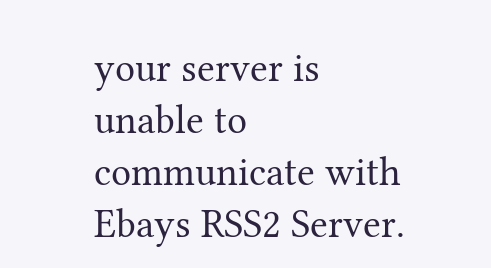your server is unable to communicate with Ebays RSS2 Server.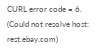CURL error code = 6. (Could not resolve host: rest.ebay.com)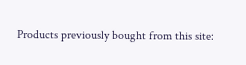Products previously bought from this site: